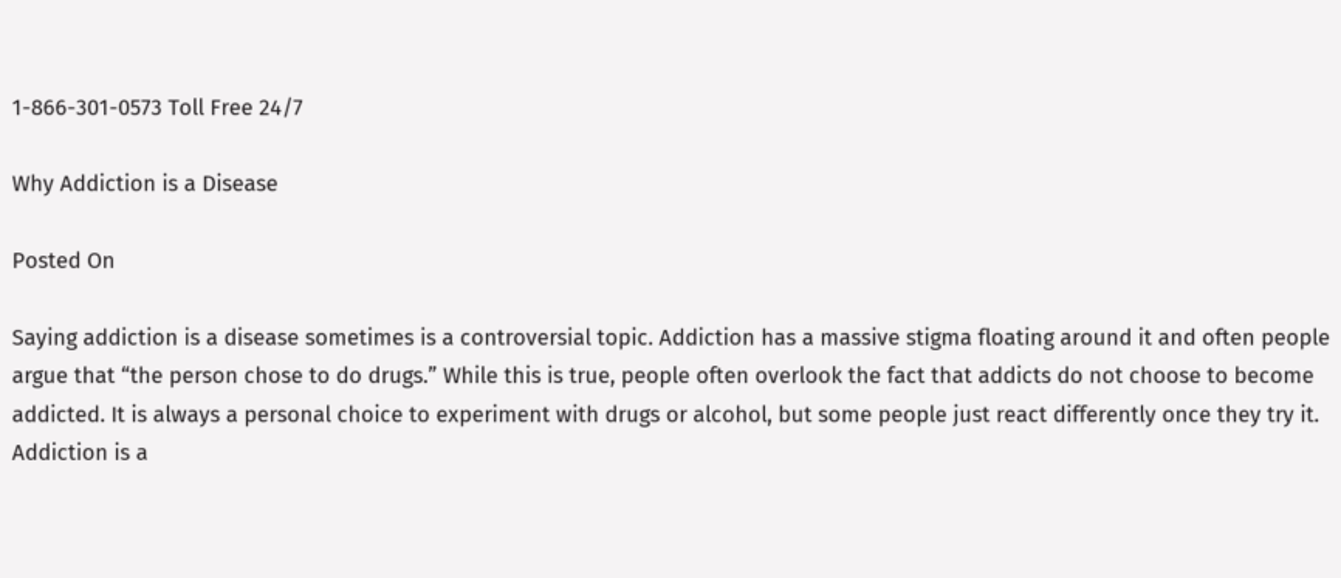1-866-301-0573 Toll Free 24/7

Why Addiction is a Disease

Posted On

Saying addiction is a disease sometimes is a controversial topic. Addiction has a massive stigma floating around it and often people argue that “the person chose to do drugs.” While this is true, people often overlook the fact that addicts do not choose to become addicted. It is always a personal choice to experiment with drugs or alcohol, but some people just react differently once they try it. Addiction is a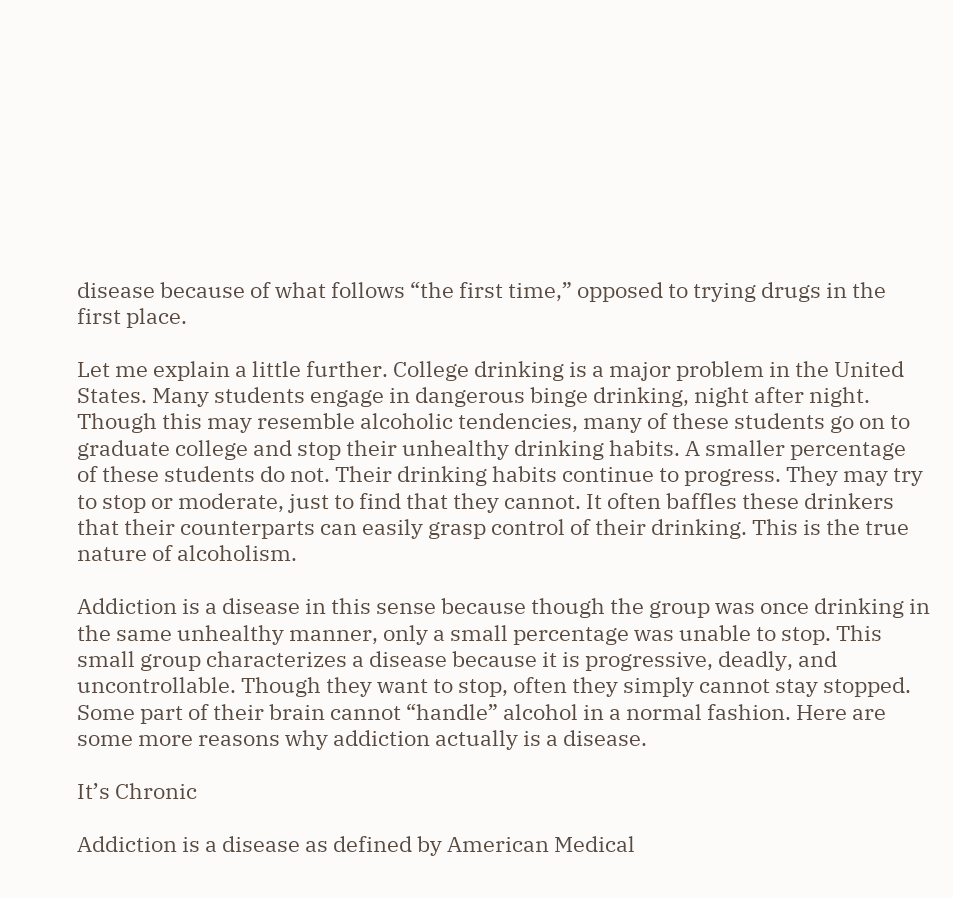disease because of what follows “the first time,” opposed to trying drugs in the first place.

Let me explain a little further. College drinking is a major problem in the United States. Many students engage in dangerous binge drinking, night after night. Though this may resemble alcoholic tendencies, many of these students go on to graduate college and stop their unhealthy drinking habits. A smaller percentage of these students do not. Their drinking habits continue to progress. They may try to stop or moderate, just to find that they cannot. It often baffles these drinkers that their counterparts can easily grasp control of their drinking. This is the true nature of alcoholism.

Addiction is a disease in this sense because though the group was once drinking in the same unhealthy manner, only a small percentage was unable to stop. This small group characterizes a disease because it is progressive, deadly, and uncontrollable. Though they want to stop, often they simply cannot stay stopped. Some part of their brain cannot “handle” alcohol in a normal fashion. Here are some more reasons why addiction actually is a disease.

It’s Chronic

Addiction is a disease as defined by American Medical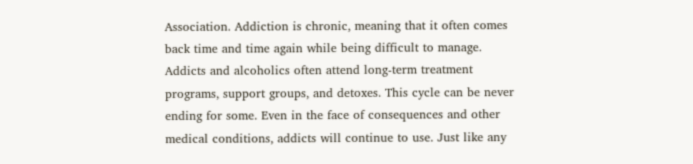Association. Addiction is chronic, meaning that it often comes back time and time again while being difficult to manage. Addicts and alcoholics often attend long-term treatment programs, support groups, and detoxes. This cycle can be never ending for some. Even in the face of consequences and other medical conditions, addicts will continue to use. Just like any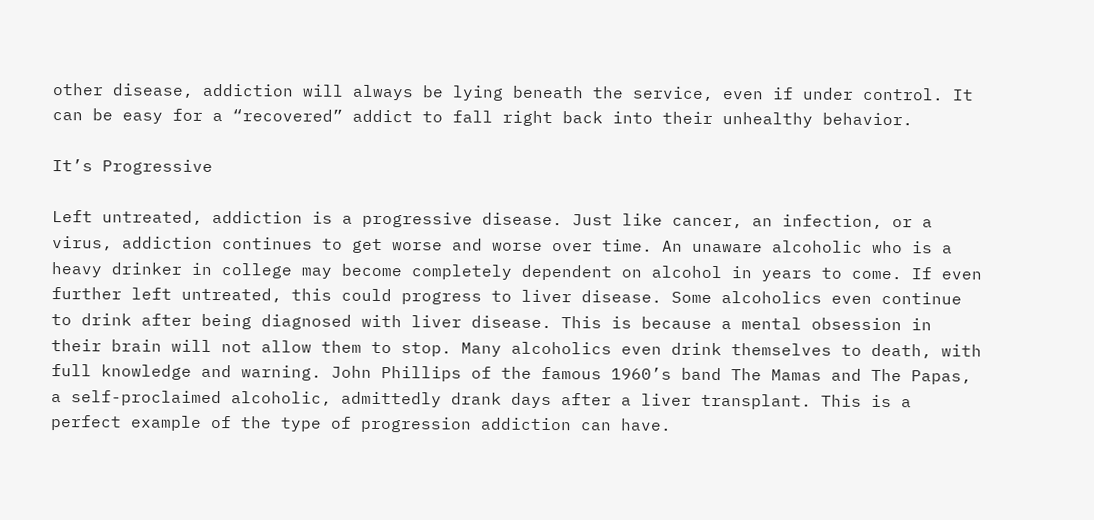other disease, addiction will always be lying beneath the service, even if under control. It can be easy for a “recovered” addict to fall right back into their unhealthy behavior.

It’s Progressive

Left untreated, addiction is a progressive disease. Just like cancer, an infection, or a virus, addiction continues to get worse and worse over time. An unaware alcoholic who is a heavy drinker in college may become completely dependent on alcohol in years to come. If even further left untreated, this could progress to liver disease. Some alcoholics even continue to drink after being diagnosed with liver disease. This is because a mental obsession in their brain will not allow them to stop. Many alcoholics even drink themselves to death, with full knowledge and warning. John Phillips of the famous 1960’s band The Mamas and The Papas, a self-proclaimed alcoholic, admittedly drank days after a liver transplant. This is a perfect example of the type of progression addiction can have.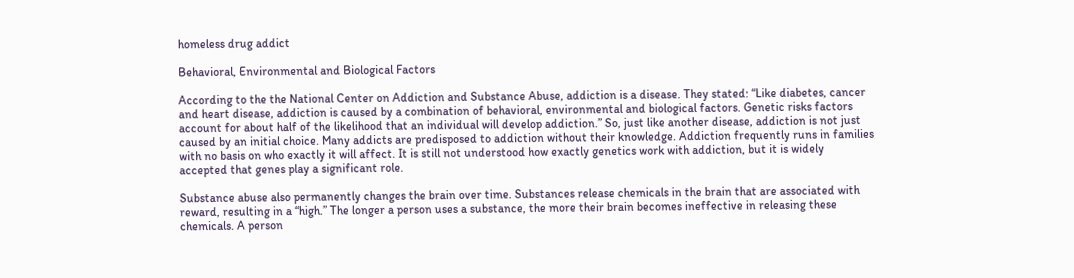homeless drug addict

Behavioral, Environmental and Biological Factors

According to the the National Center on Addiction and Substance Abuse, addiction is a disease. They stated: “Like diabetes, cancer and heart disease, addiction is caused by a combination of behavioral, environmental and biological factors. Genetic risks factors account for about half of the likelihood that an individual will develop addiction.” So, just like another disease, addiction is not just caused by an initial choice. Many addicts are predisposed to addiction without their knowledge. Addiction frequently runs in families with no basis on who exactly it will affect. It is still not understood how exactly genetics work with addiction, but it is widely accepted that genes play a significant role.

Substance abuse also permanently changes the brain over time. Substances release chemicals in the brain that are associated with reward, resulting in a “high.” The longer a person uses a substance, the more their brain becomes ineffective in releasing these chemicals. A person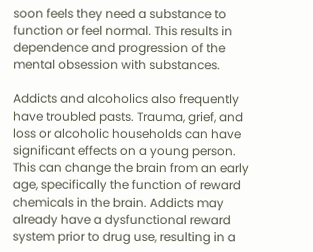soon feels they need a substance to function or feel normal. This results in dependence and progression of the mental obsession with substances.

Addicts and alcoholics also frequently have troubled pasts. Trauma, grief, and loss or alcoholic households can have significant effects on a young person. This can change the brain from an early age, specifically the function of reward chemicals in the brain. Addicts may already have a dysfunctional reward system prior to drug use, resulting in a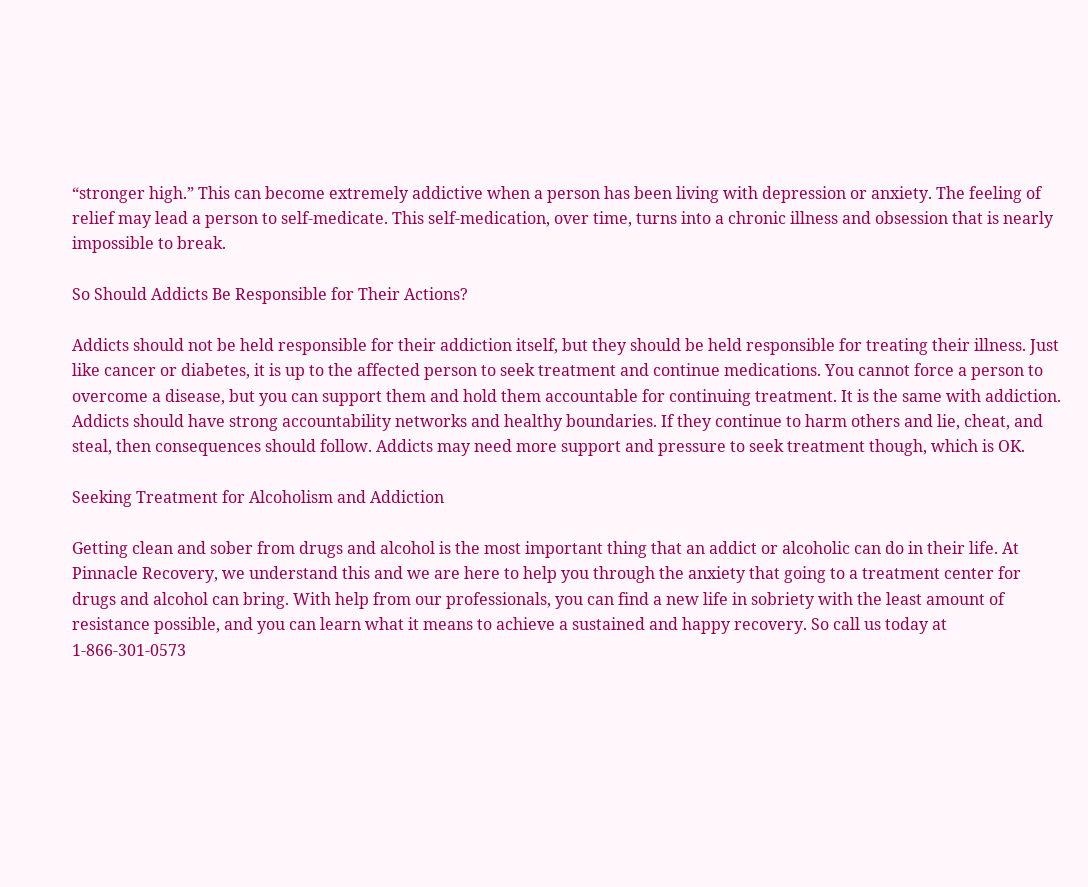“stronger high.” This can become extremely addictive when a person has been living with depression or anxiety. The feeling of relief may lead a person to self-medicate. This self-medication, over time, turns into a chronic illness and obsession that is nearly impossible to break.

So Should Addicts Be Responsible for Their Actions?

Addicts should not be held responsible for their addiction itself, but they should be held responsible for treating their illness. Just like cancer or diabetes, it is up to the affected person to seek treatment and continue medications. You cannot force a person to overcome a disease, but you can support them and hold them accountable for continuing treatment. It is the same with addiction. Addicts should have strong accountability networks and healthy boundaries. If they continue to harm others and lie, cheat, and steal, then consequences should follow. Addicts may need more support and pressure to seek treatment though, which is OK.

Seeking Treatment for Alcoholism and Addiction

Getting clean and sober from drugs and alcohol is the most important thing that an addict or alcoholic can do in their life. At Pinnacle Recovery, we understand this and we are here to help you through the anxiety that going to a treatment center for drugs and alcohol can bring. With help from our professionals, you can find a new life in sobriety with the least amount of resistance possible, and you can learn what it means to achieve a sustained and happy recovery. So call us today at 1-866-301-0573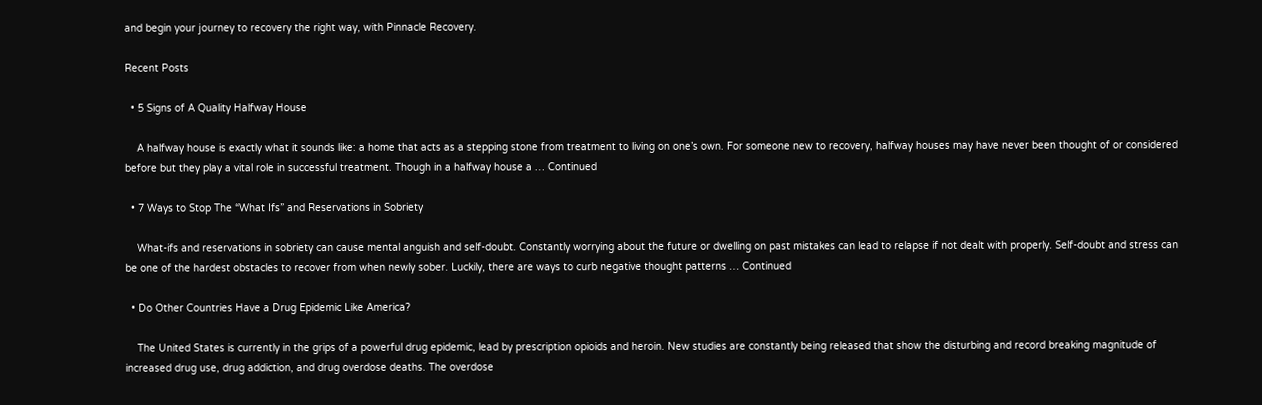and begin your journey to recovery the right way, with Pinnacle Recovery.

Recent Posts

  • 5 Signs of A Quality Halfway House

    A halfway house is exactly what it sounds like: a home that acts as a stepping stone from treatment to living on one’s own. For someone new to recovery, halfway houses may have never been thought of or considered before but they play a vital role in successful treatment. Though in a halfway house a … Continued

  • 7 Ways to Stop The “What Ifs” and Reservations in Sobriety

    What-ifs and reservations in sobriety can cause mental anguish and self-doubt. Constantly worrying about the future or dwelling on past mistakes can lead to relapse if not dealt with properly. Self-doubt and stress can be one of the hardest obstacles to recover from when newly sober. Luckily, there are ways to curb negative thought patterns … Continued

  • Do Other Countries Have a Drug Epidemic Like America?

    The United States is currently in the grips of a powerful drug epidemic, lead by prescription opioids and heroin. New studies are constantly being released that show the disturbing and record breaking magnitude of increased drug use, drug addiction, and drug overdose deaths. The overdose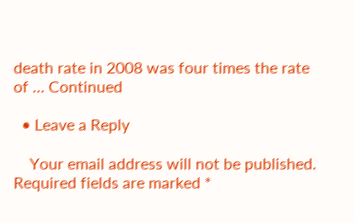death rate in 2008 was four times the rate of … Continued

  • Leave a Reply

    Your email address will not be published. Required fields are marked *